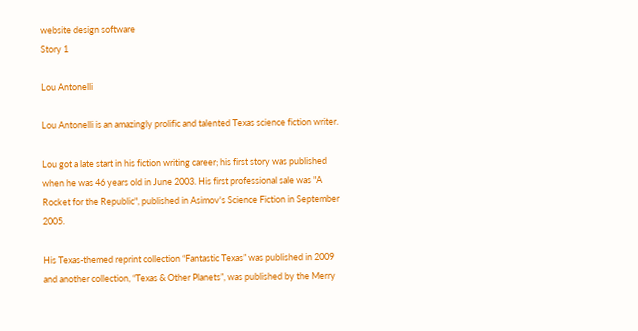website design software
Story 1

Lou Antonelli

Lou Antonelli is an amazingly prolific and talented Texas science fiction writer.

Lou got a late start in his fiction writing career; his first story was published when he was 46 years old in June 2003. His first professional sale was "A Rocket for the Republic", published in Asimov's Science Fiction in September 2005.

His Texas-themed reprint collection “Fantastic Texas” was published in 2009 and another collection, “Texas & Other Planets”, was published by the Merry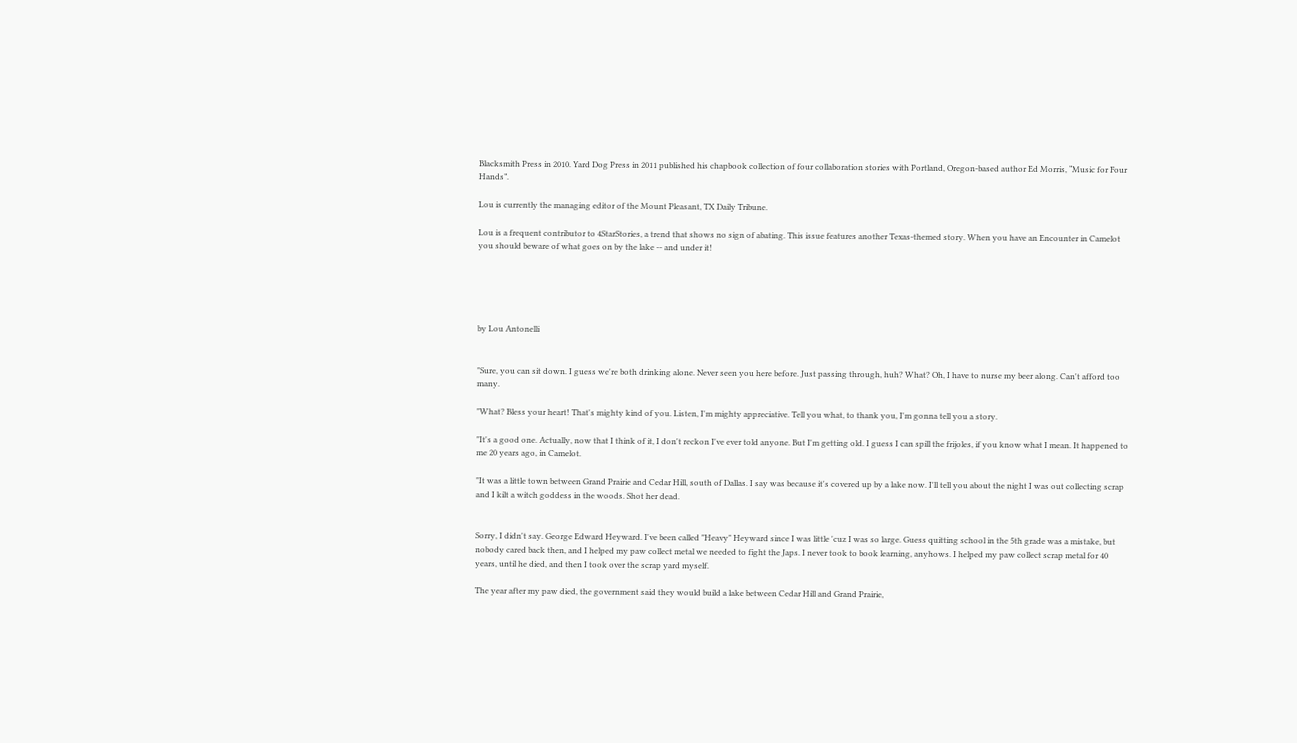Blacksmith Press in 2010. Yard Dog Press in 2011 published his chapbook collection of four collaboration stories with Portland, Oregon-based author Ed Morris, “Music for Four Hands”.

Lou is currently the managing editor of the Mount Pleasant, TX Daily Tribune.

Lou is a frequent contributor to 4StarStories, a trend that shows no sign of abating. This issue features another Texas-themed story. When you have an Encounter in Camelot you should beware of what goes on by the lake -- and under it!





by Lou Antonelli


"Sure, you can sit down. I guess we're both drinking alone. Never seen you here before. Just passing through, huh? What? Oh, I have to nurse my beer along. Can't afford too many.

"What? Bless your heart! That's mighty kind of you. Listen, I'm mighty appreciative. Tell you what, to thank you, I'm gonna tell you a story.

"It's a good one. Actually, now that I think of it, I don't reckon I've ever told anyone. But I'm getting old. I guess I can spill the frijoles, if you know what I mean. It happened to me 20 years ago, in Camelot.

"It was a little town between Grand Prairie and Cedar Hill, south of Dallas. I say was because it's covered up by a lake now. I'll tell you about the night I was out collecting scrap and I kilt a witch goddess in the woods. Shot her dead.


Sorry, I didn't say. George Edward Heyward. I've been called "Heavy" Heyward since I was little 'cuz I was so large. Guess quitting school in the 5th grade was a mistake, but nobody cared back then, and I helped my paw collect metal we needed to fight the Japs. I never took to book learning, anyhows. I helped my paw collect scrap metal for 40 years, until he died, and then I took over the scrap yard myself.

The year after my paw died, the government said they would build a lake between Cedar Hill and Grand Prairie,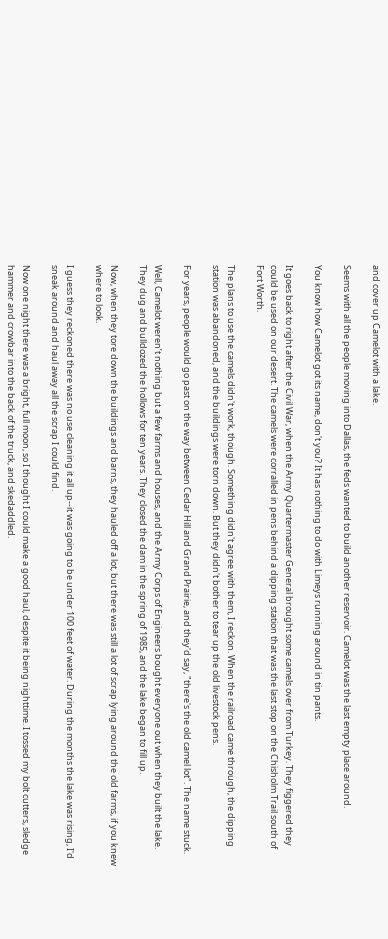and cover up Camelot with a lake.

Seems with all the people moving into Dallas, the feds wanted to build another reservoir. Camelot was the last empty place around.

You know how Camelot got its name, don't you? It has nothing to do with Limeys running around in tin pants.

It goes back to right after the Civil War, when the Army Quartermaster General brought some camels over from Turkey. They figgered they could be used on our desert. The camels were corralled in pens behind a dipping station that was the last stop on the Chisholm Trail south of Fort Worth.

The plans to use the camels didn't work, though. Something didn't agree with them, I reckon. When the railroad came through, the dipping station was abandoned, and the buildings were torn down. But they didn't bother to tear up the old livestock pens.

For years, people would go past on the way between Cedar Hill and Grand Prairie, and they'd say, "there's the old camel lot". The name stuck.

Well, Camelot weren’t nothing but a few farms and houses, and the Army Corps of Engineers bought everyone out when they built the lake. They dug and bulldozed the hollows for ten years. They closed the dam in the spring of 1985, and the lake began to fill up.

Now, when they tore down the buildings and barns, they hauled off a lot, but there was still a lot of scrap lying around the old farms, if you knew where to look.

I guess they reckoned there was no use cleaning it all up--it was going to be under 100 feet of water. During the months the lake was rising, I'd sneak around and haul away all the scrap I could find.

Now one night there was a bright, full moon, so I thought I could make a good haul, despite it being nighttime. I tossed my bolt cutters, sledge hammer and crowbar into the back of the truck, and skedaddled.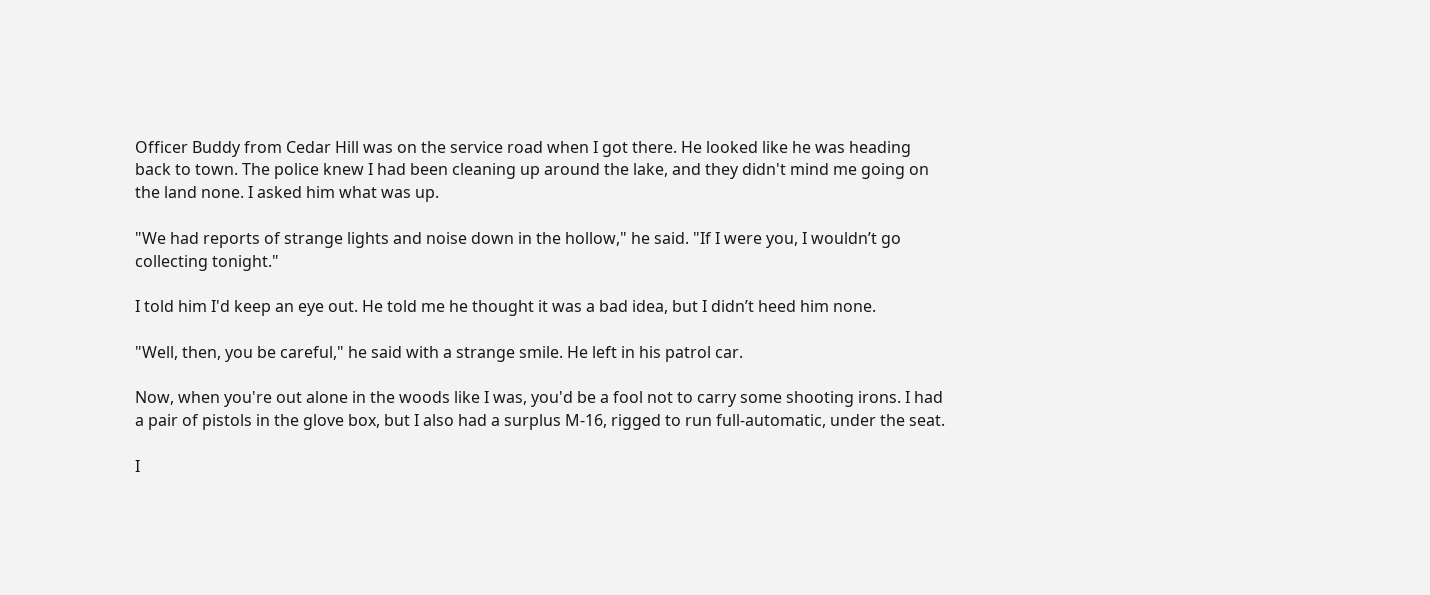Officer Buddy from Cedar Hill was on the service road when I got there. He looked like he was heading back to town. The police knew I had been cleaning up around the lake, and they didn't mind me going on the land none. I asked him what was up.

"We had reports of strange lights and noise down in the hollow," he said. "If I were you, I wouldn’t go collecting tonight."

I told him I'd keep an eye out. He told me he thought it was a bad idea, but I didn’t heed him none.

"Well, then, you be careful," he said with a strange smile. He left in his patrol car.

Now, when you're out alone in the woods like I was, you'd be a fool not to carry some shooting irons. I had a pair of pistols in the glove box, but I also had a surplus M-16, rigged to run full-automatic, under the seat.

I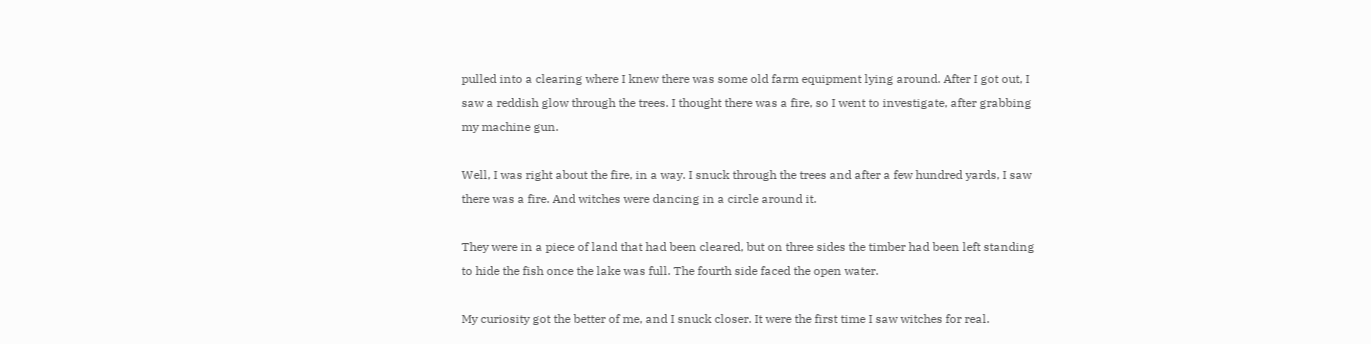pulled into a clearing where I knew there was some old farm equipment lying around. After I got out, I saw a reddish glow through the trees. I thought there was a fire, so I went to investigate, after grabbing my machine gun.

Well, I was right about the fire, in a way. I snuck through the trees and after a few hundred yards, I saw there was a fire. And witches were dancing in a circle around it.

They were in a piece of land that had been cleared, but on three sides the timber had been left standing to hide the fish once the lake was full. The fourth side faced the open water.

My curiosity got the better of me, and I snuck closer. It were the first time I saw witches for real.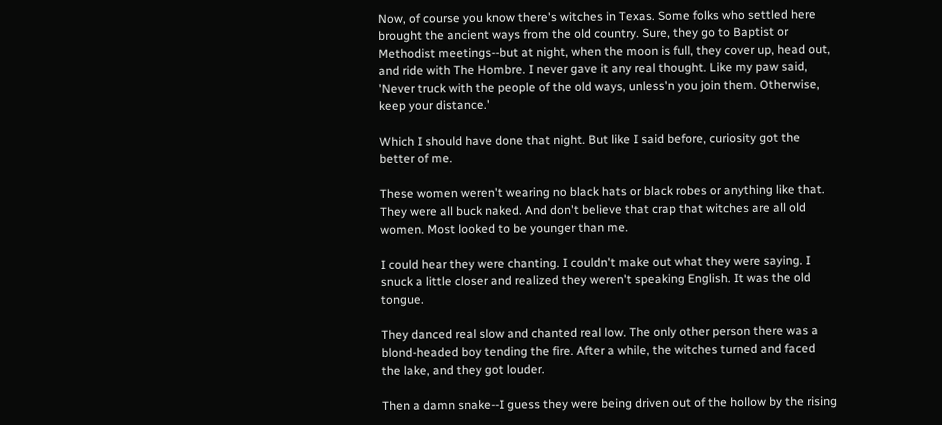Now, of course you know there's witches in Texas. Some folks who settled here brought the ancient ways from the old country. Sure, they go to Baptist or Methodist meetings--but at night, when the moon is full, they cover up, head out, and ride with The Hombre. I never gave it any real thought. Like my paw said, 'Never truck with the people of the old ways, unless'n you join them. Otherwise, keep your distance.'

Which I should have done that night. But like I said before, curiosity got the better of me.

These women weren't wearing no black hats or black robes or anything like that. They were all buck naked. And don't believe that crap that witches are all old women. Most looked to be younger than me.

I could hear they were chanting. I couldn't make out what they were saying. I snuck a little closer and realized they weren't speaking English. It was the old tongue.

They danced real slow and chanted real low. The only other person there was a blond-headed boy tending the fire. After a while, the witches turned and faced the lake, and they got louder.

Then a damn snake--I guess they were being driven out of the hollow by the rising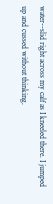water--slid right across my calf as I kneeled there. I jumped up and cussed without thinking.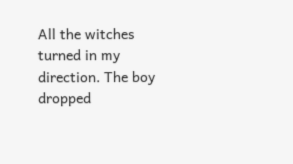All the witches turned in my direction. The boy dropped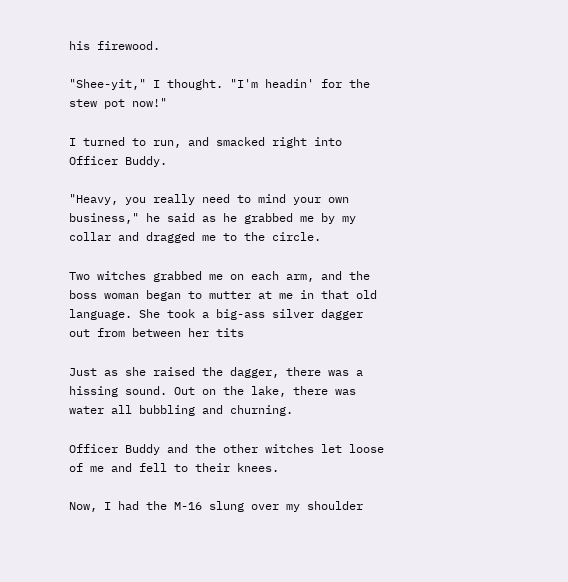his firewood.

"Shee-yit," I thought. "I'm headin' for the stew pot now!"

I turned to run, and smacked right into Officer Buddy.

"Heavy, you really need to mind your own business," he said as he grabbed me by my collar and dragged me to the circle.

Two witches grabbed me on each arm, and the boss woman began to mutter at me in that old language. She took a big-ass silver dagger out from between her tits

Just as she raised the dagger, there was a hissing sound. Out on the lake, there was water all bubbling and churning.

Officer Buddy and the other witches let loose of me and fell to their knees.

Now, I had the M-16 slung over my shoulder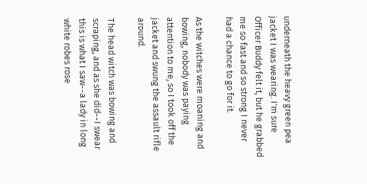underneath the heavy green pea jacket I was wearing. I'm sure Officer Buddy felt it, but he grabbed me so fast and so strong I never had a chance to go for it.

As the witches were moaning and bowing, nobody was paying attention to me, so I took off the jacket and swung the assault rifle around.

The head witch was bowing and scraping, and as she did--I swear this is what I saw--a lady in long white robes rose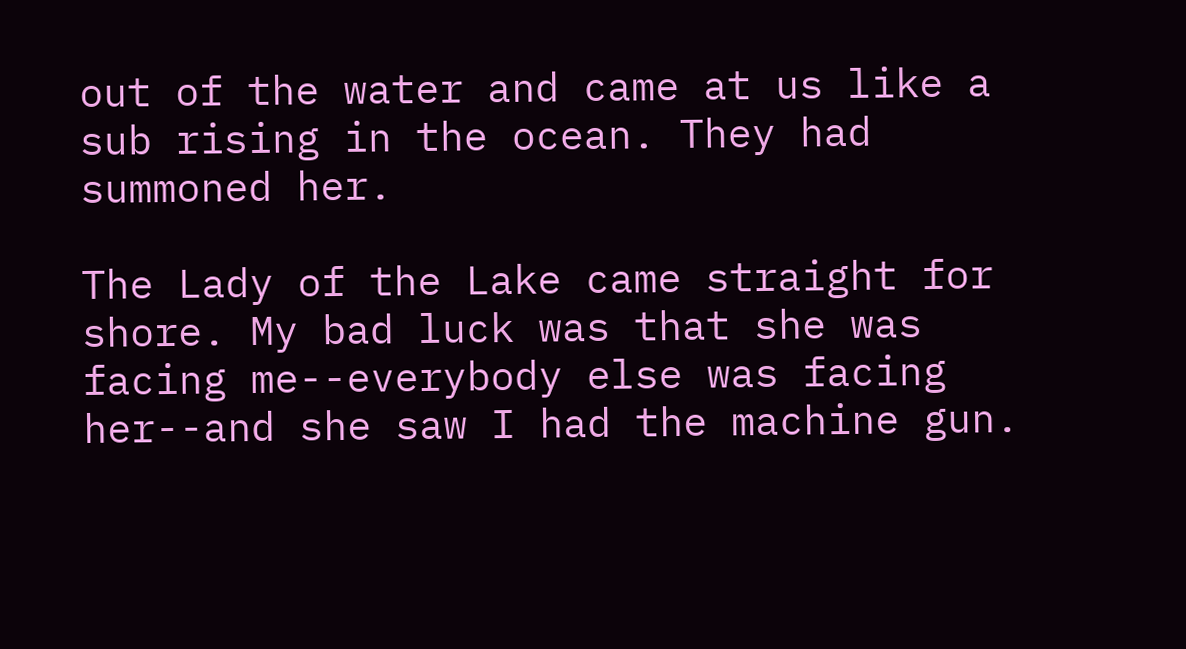out of the water and came at us like a sub rising in the ocean. They had summoned her.

The Lady of the Lake came straight for shore. My bad luck was that she was facing me--everybody else was facing her--and she saw I had the machine gun.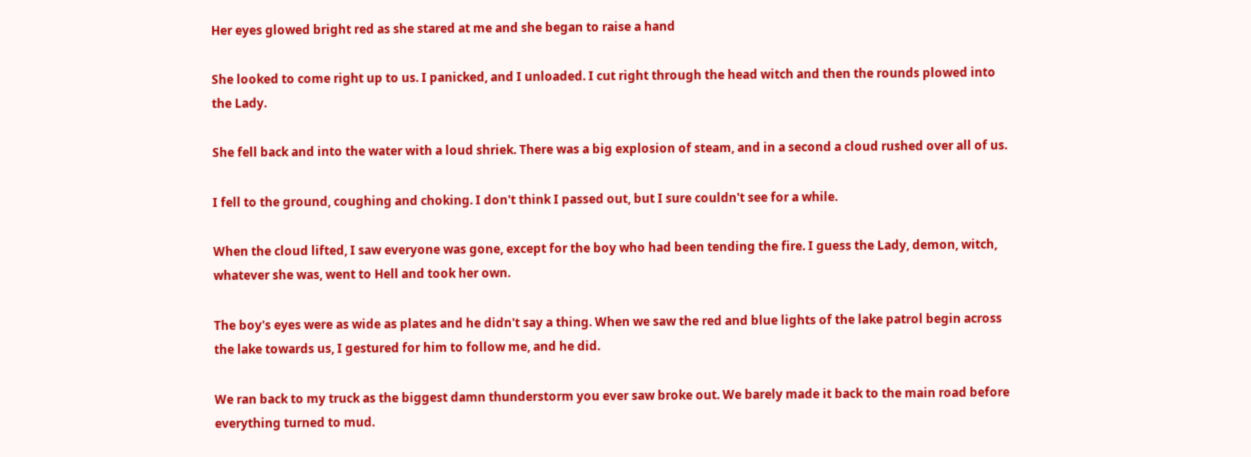Her eyes glowed bright red as she stared at me and she began to raise a hand

She looked to come right up to us. I panicked, and I unloaded. I cut right through the head witch and then the rounds plowed into the Lady.

She fell back and into the water with a loud shriek. There was a big explosion of steam, and in a second a cloud rushed over all of us.

I fell to the ground, coughing and choking. I don't think I passed out, but I sure couldn't see for a while.

When the cloud lifted, I saw everyone was gone, except for the boy who had been tending the fire. I guess the Lady, demon, witch, whatever she was, went to Hell and took her own.

The boy's eyes were as wide as plates and he didn't say a thing. When we saw the red and blue lights of the lake patrol begin across the lake towards us, I gestured for him to follow me, and he did.

We ran back to my truck as the biggest damn thunderstorm you ever saw broke out. We barely made it back to the main road before everything turned to mud.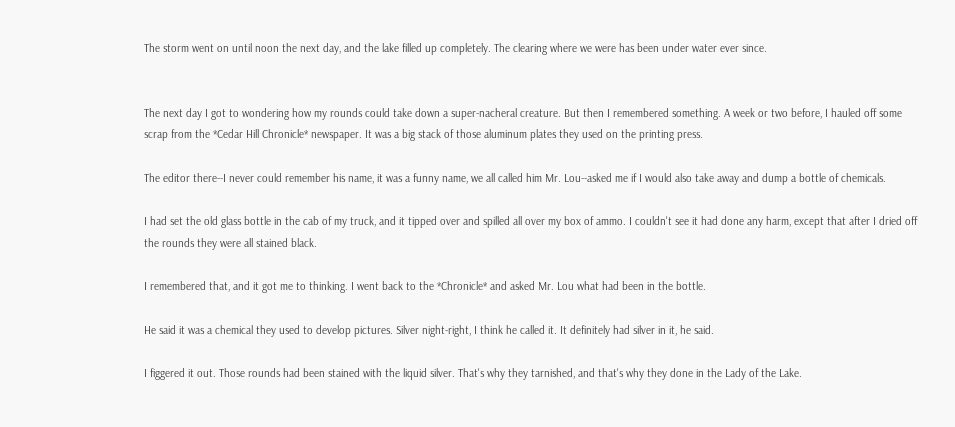The storm went on until noon the next day, and the lake filled up completely. The clearing where we were has been under water ever since.


The next day I got to wondering how my rounds could take down a super-nacheral creature. But then I remembered something. A week or two before, I hauled off some scrap from the *Cedar Hill Chronicle* newspaper. It was a big stack of those aluminum plates they used on the printing press.

The editor there--I never could remember his name, it was a funny name, we all called him Mr. Lou--asked me if I would also take away and dump a bottle of chemicals.

I had set the old glass bottle in the cab of my truck, and it tipped over and spilled all over my box of ammo. I couldn't see it had done any harm, except that after I dried off the rounds they were all stained black.

I remembered that, and it got me to thinking. I went back to the *Chronicle* and asked Mr. Lou what had been in the bottle.

He said it was a chemical they used to develop pictures. Silver night-right, I think he called it. It definitely had silver in it, he said.

I figgered it out. Those rounds had been stained with the liquid silver. That's why they tarnished, and that's why they done in the Lady of the Lake.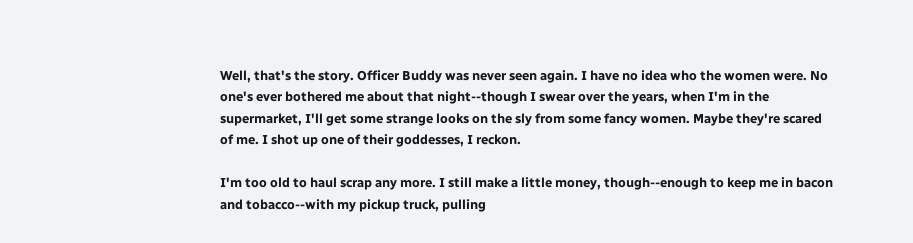Well, that's the story. Officer Buddy was never seen again. I have no idea who the women were. No one's ever bothered me about that night--though I swear over the years, when I'm in the supermarket, I'll get some strange looks on the sly from some fancy women. Maybe they're scared of me. I shot up one of their goddesses, I reckon.

I'm too old to haul scrap any more. I still make a little money, though--enough to keep me in bacon and tobacco--with my pickup truck, pulling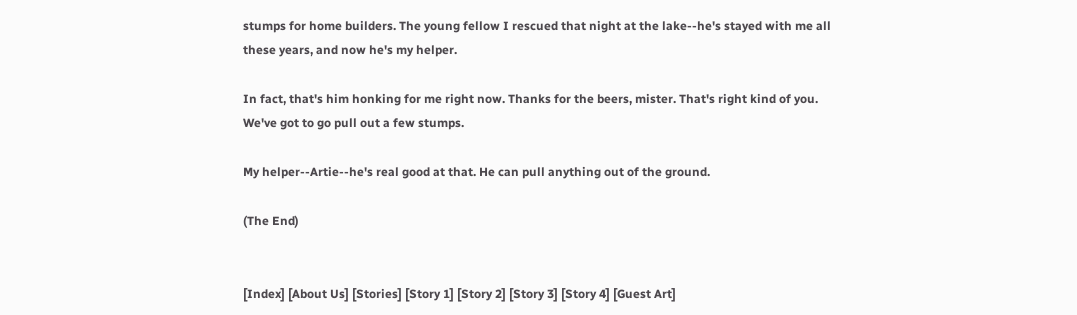stumps for home builders. The young fellow I rescued that night at the lake--he's stayed with me all these years, and now he's my helper.

In fact, that's him honking for me right now. Thanks for the beers, mister. That's right kind of you. We've got to go pull out a few stumps.

My helper--Artie--he's real good at that. He can pull anything out of the ground.

(The End)


[Index] [About Us] [Stories] [Story 1] [Story 2] [Story 3] [Story 4] [Guest Art]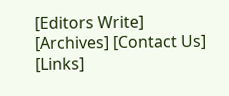[Editors Write] [Archives] [Contact Us] [Links]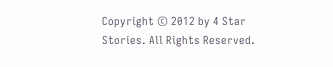Copyright © 2012 by 4 Star Stories. All Rights Reserved.